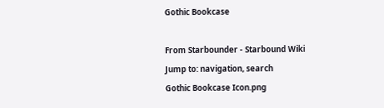Gothic Bookcase

From Starbounder - Starbound Wiki
Jump to: navigation, search
Gothic Bookcase Icon.png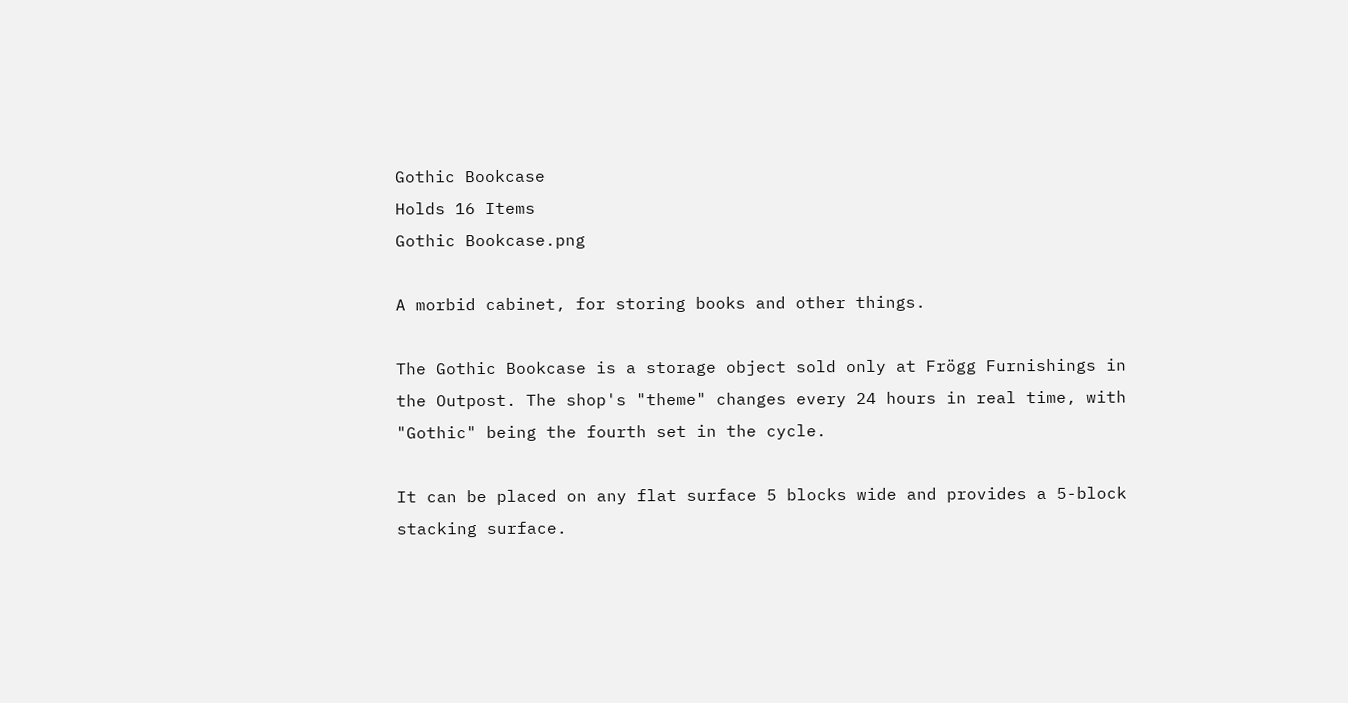Gothic Bookcase
Holds 16 Items
Gothic Bookcase.png

A morbid cabinet, for storing books and other things.

The Gothic Bookcase is a storage object sold only at Frögg Furnishings in the Outpost. The shop's "theme" changes every 24 hours in real time, with "Gothic" being the fourth set in the cycle.

It can be placed on any flat surface 5 blocks wide and provides a 5-block stacking surface.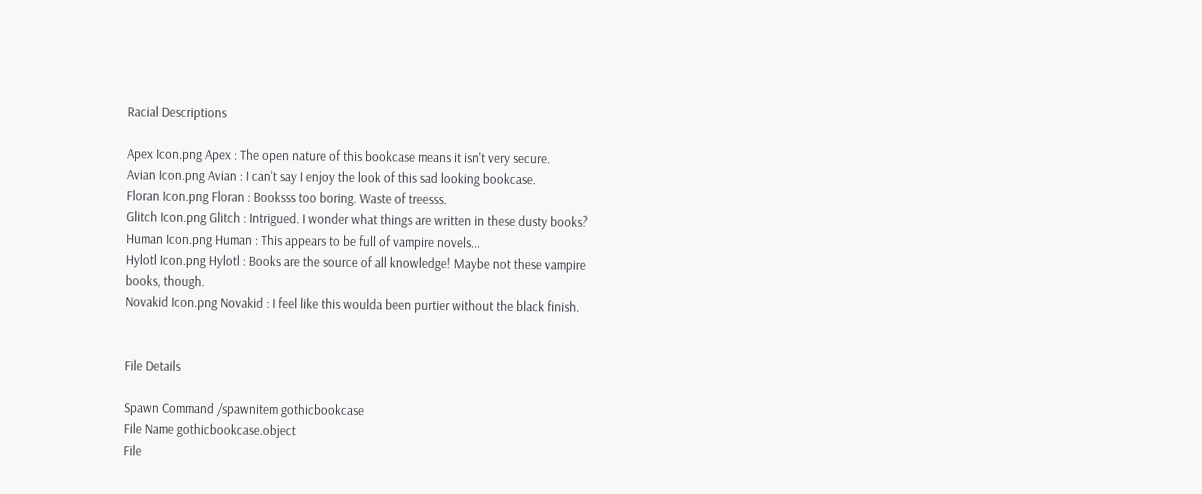Racial Descriptions

Apex Icon.png Apex : The open nature of this bookcase means it isn't very secure.
Avian Icon.png Avian : I can't say I enjoy the look of this sad looking bookcase.
Floran Icon.png Floran : Booksss too boring. Waste of treesss.
Glitch Icon.png Glitch : Intrigued. I wonder what things are written in these dusty books?
Human Icon.png Human : This appears to be full of vampire novels...
Hylotl Icon.png Hylotl : Books are the source of all knowledge! Maybe not these vampire books, though.
Novakid Icon.png Novakid : I feel like this woulda been purtier without the black finish.


File Details

Spawn Command /spawnitem gothicbookcase
File Name gothicbookcase.object
File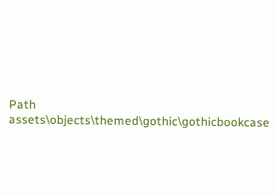Path assets\objects\themed\gothic\gothicbookcase